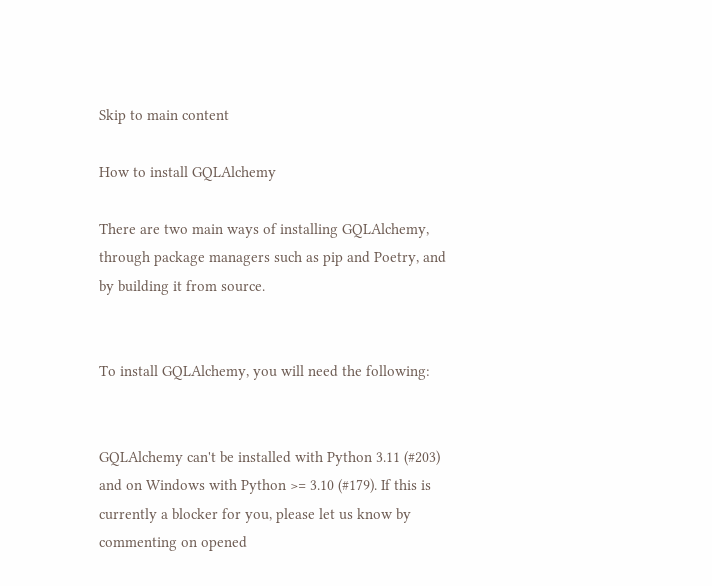Skip to main content

How to install GQLAlchemy

There are two main ways of installing GQLAlchemy, through package managers such as pip and Poetry, and by building it from source.


To install GQLAlchemy, you will need the following:


GQLAlchemy can't be installed with Python 3.11 (#203) and on Windows with Python >= 3.10 (#179). If this is currently a blocker for you, please let us know by commenting on opened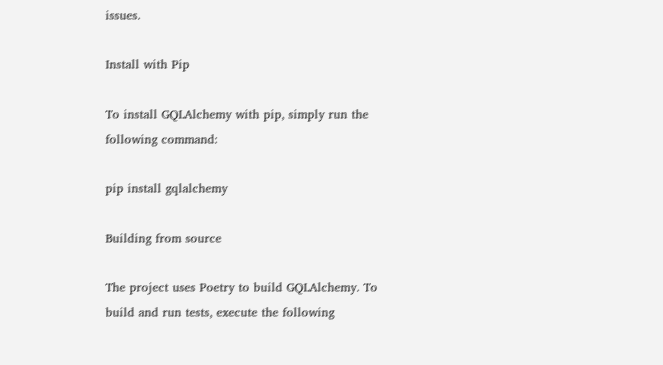issues.

Install with Pip

To install GQLAlchemy with pip, simply run the following command:

pip install gqlalchemy

Building from source

The project uses Poetry to build GQLAlchemy. To build and run tests, execute the following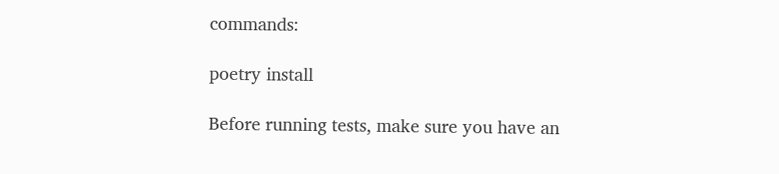commands:

poetry install

Before running tests, make sure you have an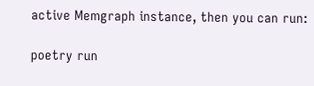active Memgraph instance, then you can run:

poetry run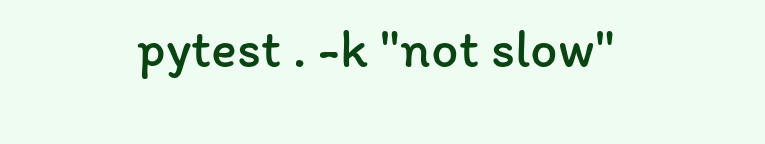pytest . -k "not slow"